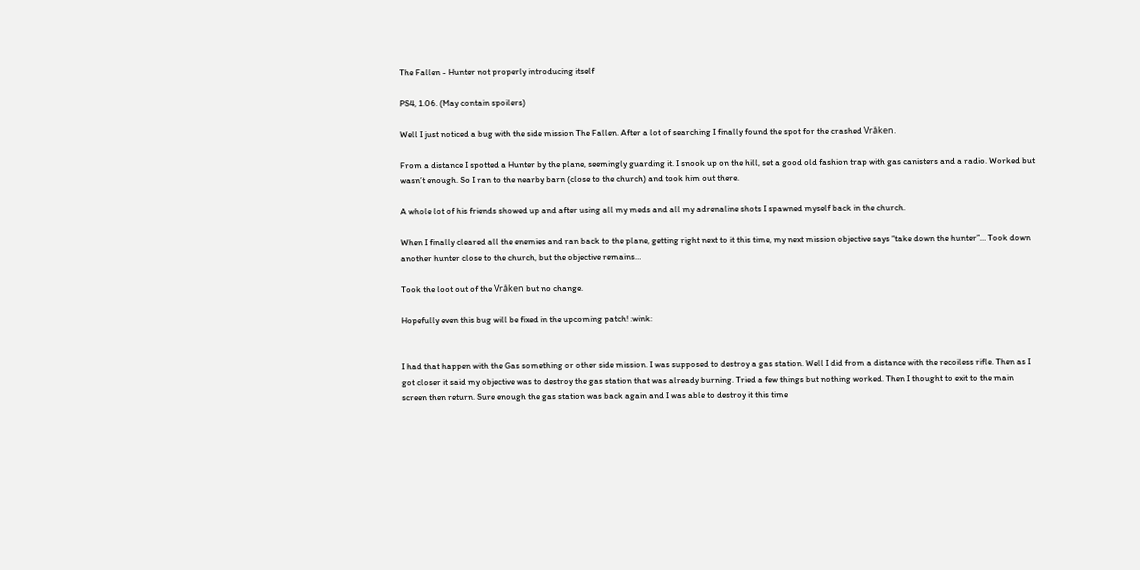The Fallen - Hunter not properly introducing itself

PS4, 1.06. (May contain spoilers)

Well I just noticed a bug with the side mission The Fallen. After a lot of searching I finally found the spot for the crashed Vråken.

From a distance I spotted a Hunter by the plane, seemingly guarding it. I snook up on the hill, set a good old fashion trap with gas canisters and a radio. Worked but wasn’t enough. So I ran to the nearby barn (close to the church) and took him out there.

A whole lot of his friends showed up and after using all my meds and all my adrenaline shots I spawned myself back in the church.

When I finally cleared all the enemies and ran back to the plane, getting right next to it this time, my next mission objective says “take down the hunter”… Took down another hunter close to the church, but the objective remains…

Took the loot out of the Vråken but no change.

Hopefully even this bug will be fixed in the upcoming patch! :wink:


I had that happen with the Gas something or other side mission. I was supposed to destroy a gas station. Well I did from a distance with the recoiless rifle. Then as I got closer it said my objective was to destroy the gas station that was already burning. Tried a few things but nothing worked. Then I thought to exit to the main screen then return. Sure enough the gas station was back again and I was able to destroy it this time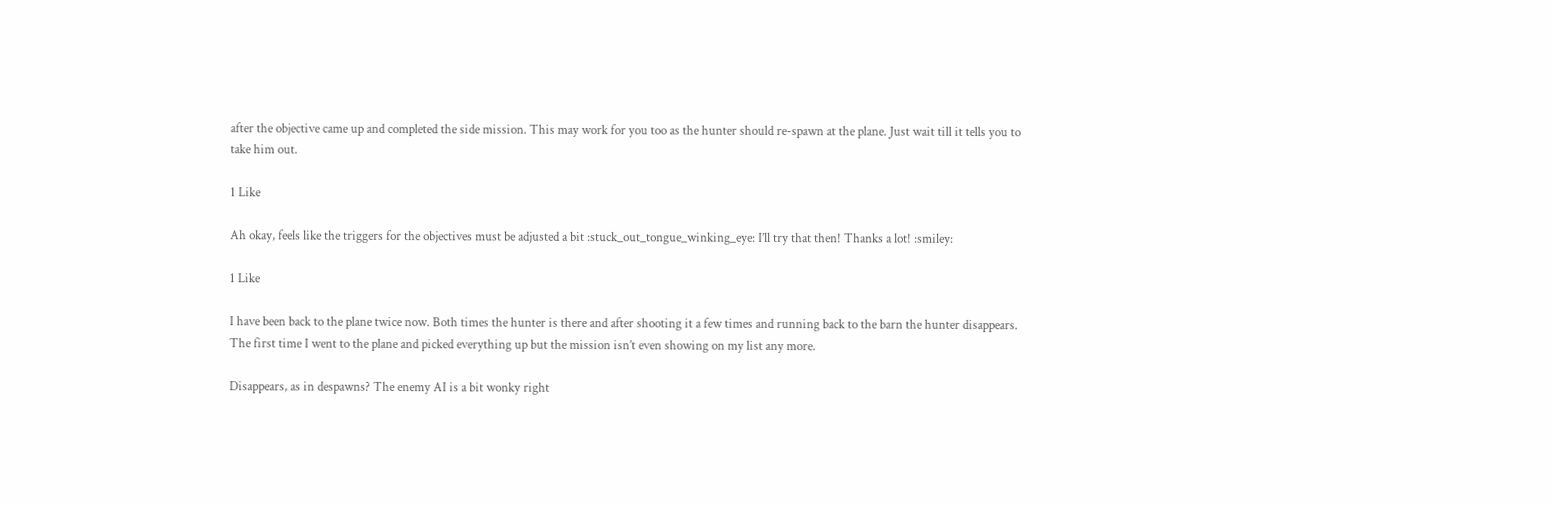after the objective came up and completed the side mission. This may work for you too as the hunter should re-spawn at the plane. Just wait till it tells you to take him out.

1 Like

Ah okay, feels like the triggers for the objectives must be adjusted a bit :stuck_out_tongue_winking_eye: I’ll try that then! Thanks a lot! :smiley:

1 Like

I have been back to the plane twice now. Both times the hunter is there and after shooting it a few times and running back to the barn the hunter disappears. The first time I went to the plane and picked everything up but the mission isn’t even showing on my list any more.

Disappears, as in despawns? The enemy AI is a bit wonky right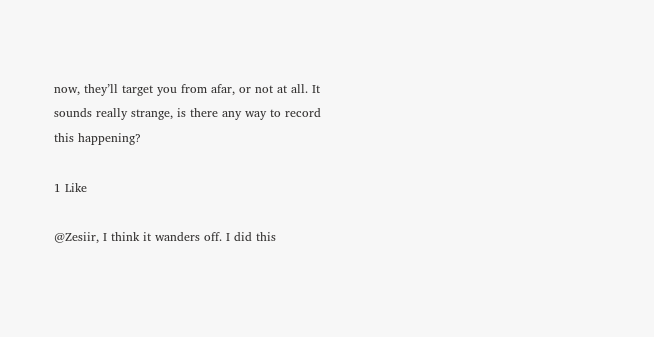now, they’ll target you from afar, or not at all. It sounds really strange, is there any way to record this happening?

1 Like

@Zesiir, I think it wanders off. I did this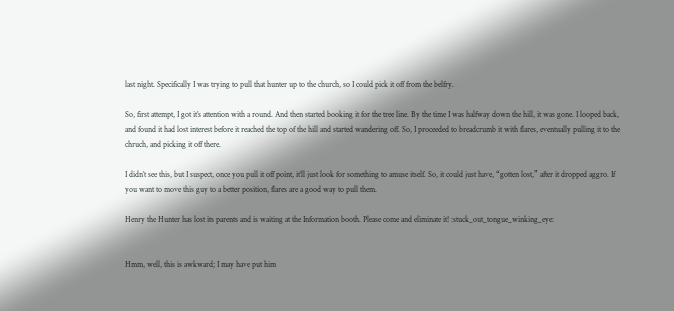last night. Specifically I was trying to pull that hunter up to the church, so I could pick it off from the belfry.

So, first attempt, I got it’s attention with a round. And then started booking it for the tree line. By the time I was halfway down the hill, it was gone. I looped back, and found it had lost interest before it reached the top of the hill and started wandering off. So, I proceeded to breadcrumb it with flares, eventually pulling it to the chruch, and picking it off there.

I didn’t see this, but I suspect, once you pull it off point, it’ll just look for something to amuse itself. So, it could just have, “gotten lost,” after it dropped aggro. If you want to move this guy to a better position, flares are a good way to pull them.

Henry the Hunter has lost its parents and is waiting at the Information booth. Please come and eliminate it! :stuck_out_tongue_winking_eye:


Hmm, well, this is awkward; I may have put him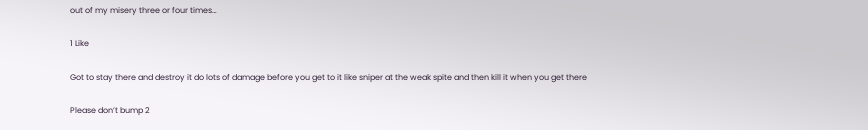out of my misery three or four times…

1 Like

Got to stay there and destroy it do lots of damage before you get to it like sniper at the weak spite and then kill it when you get there

Please don’t bump 2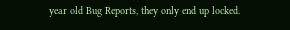year old Bug Reports, they only end up locked.